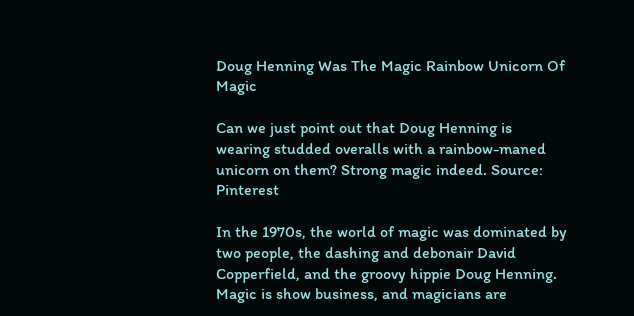Doug Henning Was The Magic Rainbow Unicorn Of Magic

Can we just point out that Doug Henning is wearing studded overalls with a rainbow-maned unicorn on them? Strong magic indeed. Source: Pinterest

In the 1970s, the world of magic was dominated by two people, the dashing and debonair David Copperfield, and the groovy hippie Doug Henning. Magic is show business, and magicians are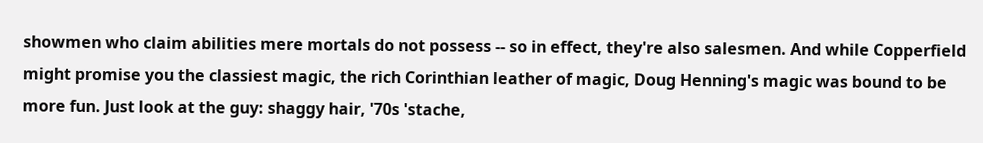showmen who claim abilities mere mortals do not possess -- so in effect, they're also salesmen. And while Copperfield might promise you the classiest magic, the rich Corinthian leather of magic, Doug Henning's magic was bound to be more fun. Just look at the guy: shaggy hair, '70s 'stache,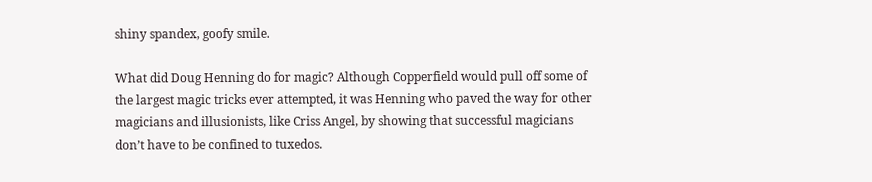shiny spandex, goofy smile.

What did Doug Henning do for magic? Although Copperfield would pull off some of the largest magic tricks ever attempted, it was Henning who paved the way for other magicians and illusionists, like Criss Angel, by showing that successful magicians don’t have to be confined to tuxedos.